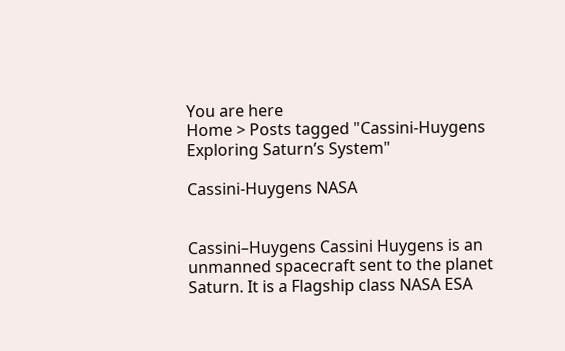You are here
Home > Posts tagged "Cassini-Huygens Exploring Saturn’s System"

Cassini-Huygens NASA


Cassini–Huygens Cassini Huygens is an unmanned spacecraft sent to the planet Saturn. It is a Flagship class NASA ESA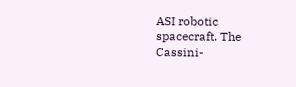ASI robotic spacecraft. The Cassini-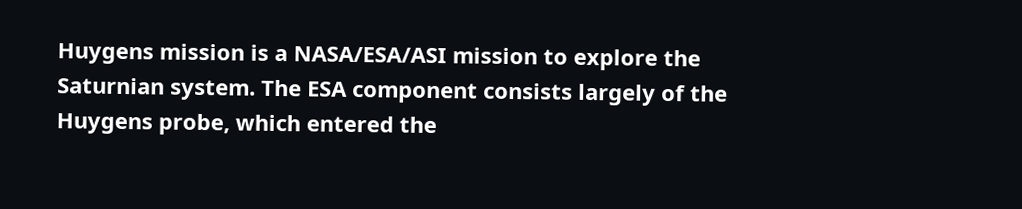Huygens mission is a NASA/ESA/ASI mission to explore the Saturnian system. The ESA component consists largely of the Huygens probe, which entered the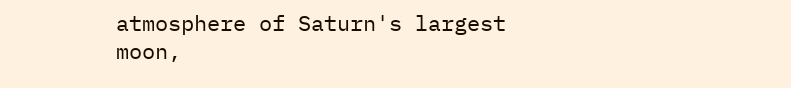atmosphere of Saturn's largest moon,